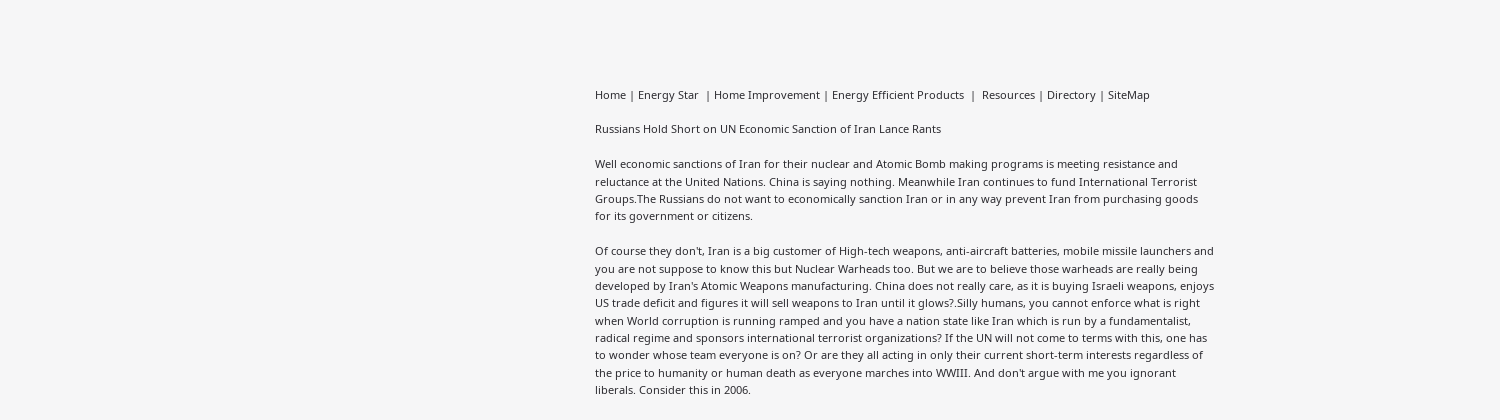Home | Energy Star  | Home Improvement | Energy Efficient Products  |  Resources | Directory | SiteMap

Russians Hold Short on UN Economic Sanction of Iran Lance Rants

Well economic sanctions of Iran for their nuclear and Atomic Bomb making programs is meeting resistance and reluctance at the United Nations. China is saying nothing. Meanwhile Iran continues to fund International Terrorist Groups.The Russians do not want to economically sanction Iran or in any way prevent Iran from purchasing goods for its government or citizens.

Of course they don't, Iran is a big customer of High-tech weapons, anti-aircraft batteries, mobile missile launchers and you are not suppose to know this but Nuclear Warheads too. But we are to believe those warheads are really being developed by Iran's Atomic Weapons manufacturing. China does not really care, as it is buying Israeli weapons, enjoys US trade deficit and figures it will sell weapons to Iran until it glows?.Silly humans, you cannot enforce what is right when World corruption is running ramped and you have a nation state like Iran which is run by a fundamentalist, radical regime and sponsors international terrorist organizations? If the UN will not come to terms with this, one has to wonder whose team everyone is on? Or are they all acting in only their current short-term interests regardless of the price to humanity or human death as everyone marches into WWIII. And don't argue with me you ignorant liberals. Consider this in 2006.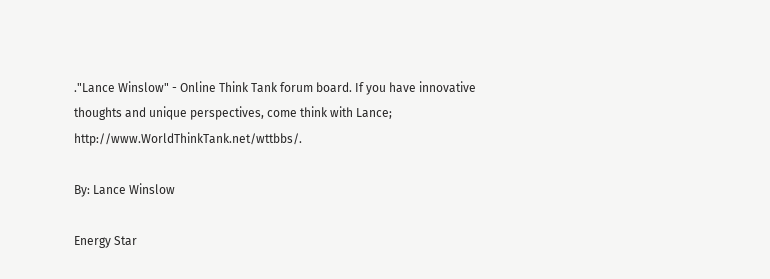."Lance Winslow" - Online Think Tank forum board. If you have innovative thoughts and unique perspectives, come think with Lance; http://www.WorldThinkTank.net/wttbbs/.

By: Lance Winslow

Energy Star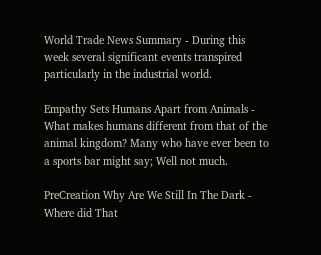World Trade News Summary - During this week several significant events transpired particularly in the industrial world.

Empathy Sets Humans Apart from Animals - What makes humans different from that of the animal kingdom? Many who have ever been to a sports bar might say; Well not much.

PreCreation Why Are We Still In The Dark - Where did That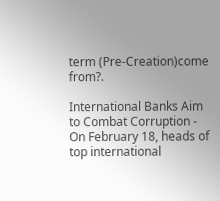term (Pre-Creation)come from?.

International Banks Aim to Combat Corruption - On February 18, heads of top international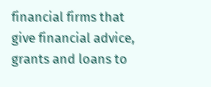financial firms that give financial advice, grants and loans to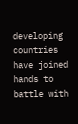developing countries have joined hands to battle with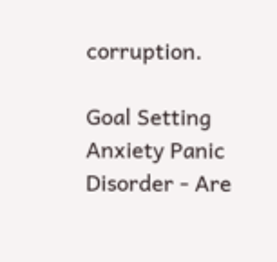corruption.

Goal Setting Anxiety Panic Disorder - Are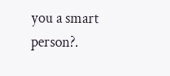you a smart person?.